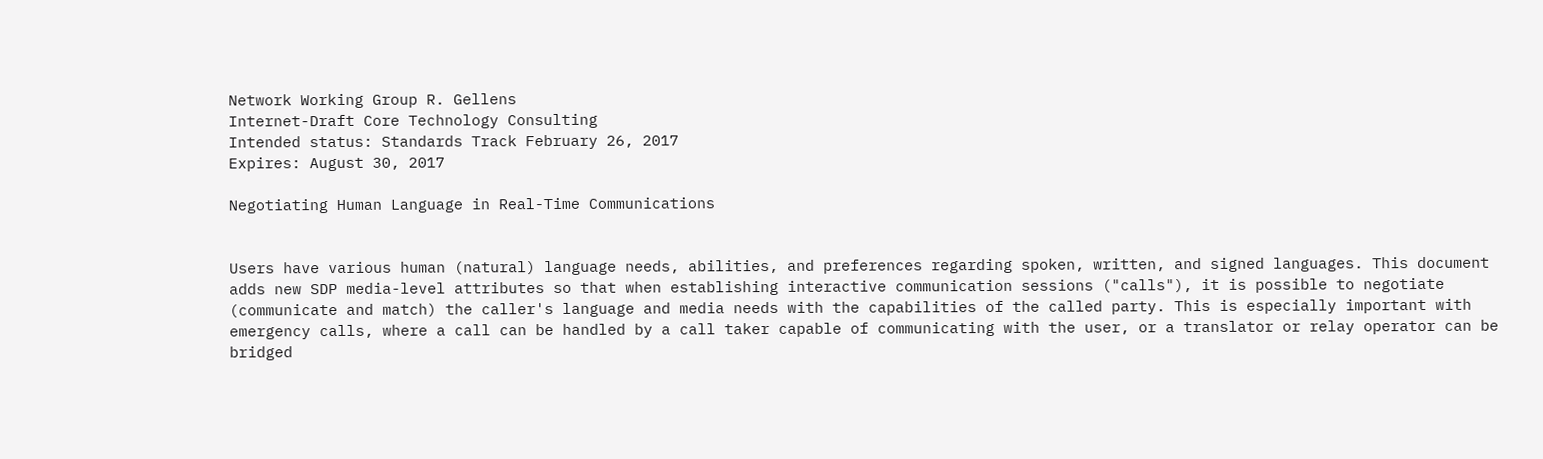Network Working Group R. Gellens
Internet-Draft Core Technology Consulting
Intended status: Standards Track February 26, 2017
Expires: August 30, 2017

Negotiating Human Language in Real-Time Communications


Users have various human (natural) language needs, abilities, and preferences regarding spoken, written, and signed languages. This document adds new SDP media-level attributes so that when establishing interactive communication sessions ("calls"), it is possible to negotiate (communicate and match) the caller's language and media needs with the capabilities of the called party. This is especially important with emergency calls, where a call can be handled by a call taker capable of communicating with the user, or a translator or relay operator can be bridged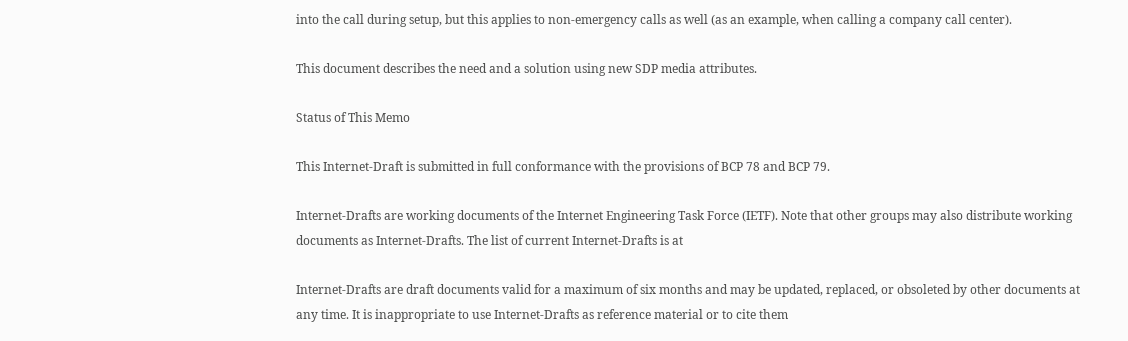into the call during setup, but this applies to non-emergency calls as well (as an example, when calling a company call center).

This document describes the need and a solution using new SDP media attributes.

Status of This Memo

This Internet-Draft is submitted in full conformance with the provisions of BCP 78 and BCP 79.

Internet-Drafts are working documents of the Internet Engineering Task Force (IETF). Note that other groups may also distribute working documents as Internet-Drafts. The list of current Internet-Drafts is at

Internet-Drafts are draft documents valid for a maximum of six months and may be updated, replaced, or obsoleted by other documents at any time. It is inappropriate to use Internet-Drafts as reference material or to cite them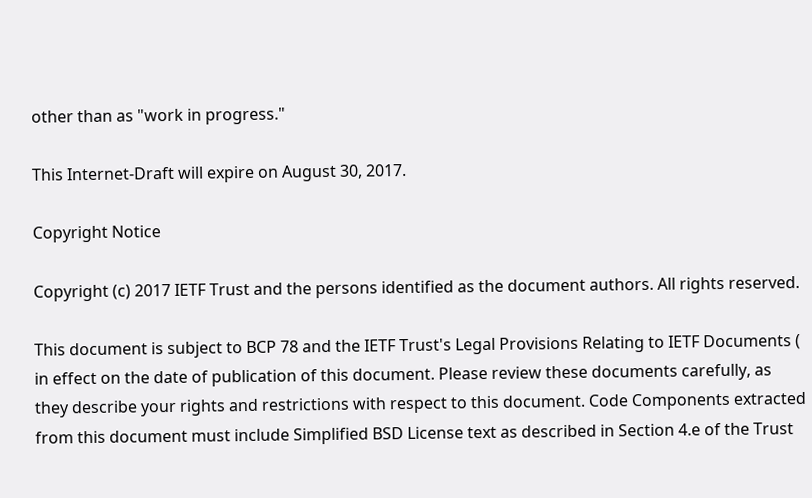other than as "work in progress."

This Internet-Draft will expire on August 30, 2017.

Copyright Notice

Copyright (c) 2017 IETF Trust and the persons identified as the document authors. All rights reserved.

This document is subject to BCP 78 and the IETF Trust's Legal Provisions Relating to IETF Documents ( in effect on the date of publication of this document. Please review these documents carefully, as they describe your rights and restrictions with respect to this document. Code Components extracted from this document must include Simplified BSD License text as described in Section 4.e of the Trust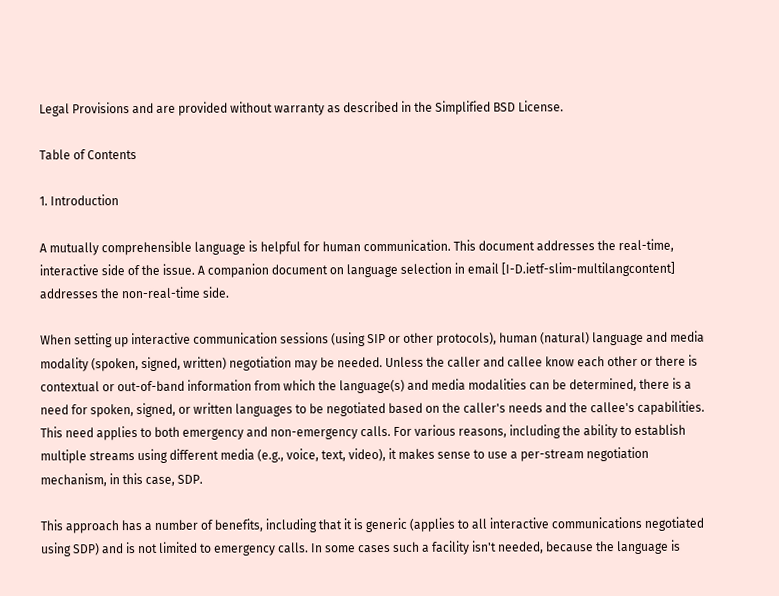Legal Provisions and are provided without warranty as described in the Simplified BSD License.

Table of Contents

1. Introduction

A mutually comprehensible language is helpful for human communication. This document addresses the real-time, interactive side of the issue. A companion document on language selection in email [I-D.ietf-slim-multilangcontent] addresses the non-real-time side.

When setting up interactive communication sessions (using SIP or other protocols), human (natural) language and media modality (spoken, signed, written) negotiation may be needed. Unless the caller and callee know each other or there is contextual or out-of-band information from which the language(s) and media modalities can be determined, there is a need for spoken, signed, or written languages to be negotiated based on the caller's needs and the callee's capabilities. This need applies to both emergency and non-emergency calls. For various reasons, including the ability to establish multiple streams using different media (e.g., voice, text, video), it makes sense to use a per-stream negotiation mechanism, in this case, SDP.

This approach has a number of benefits, including that it is generic (applies to all interactive communications negotiated using SDP) and is not limited to emergency calls. In some cases such a facility isn't needed, because the language is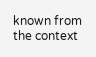known from the context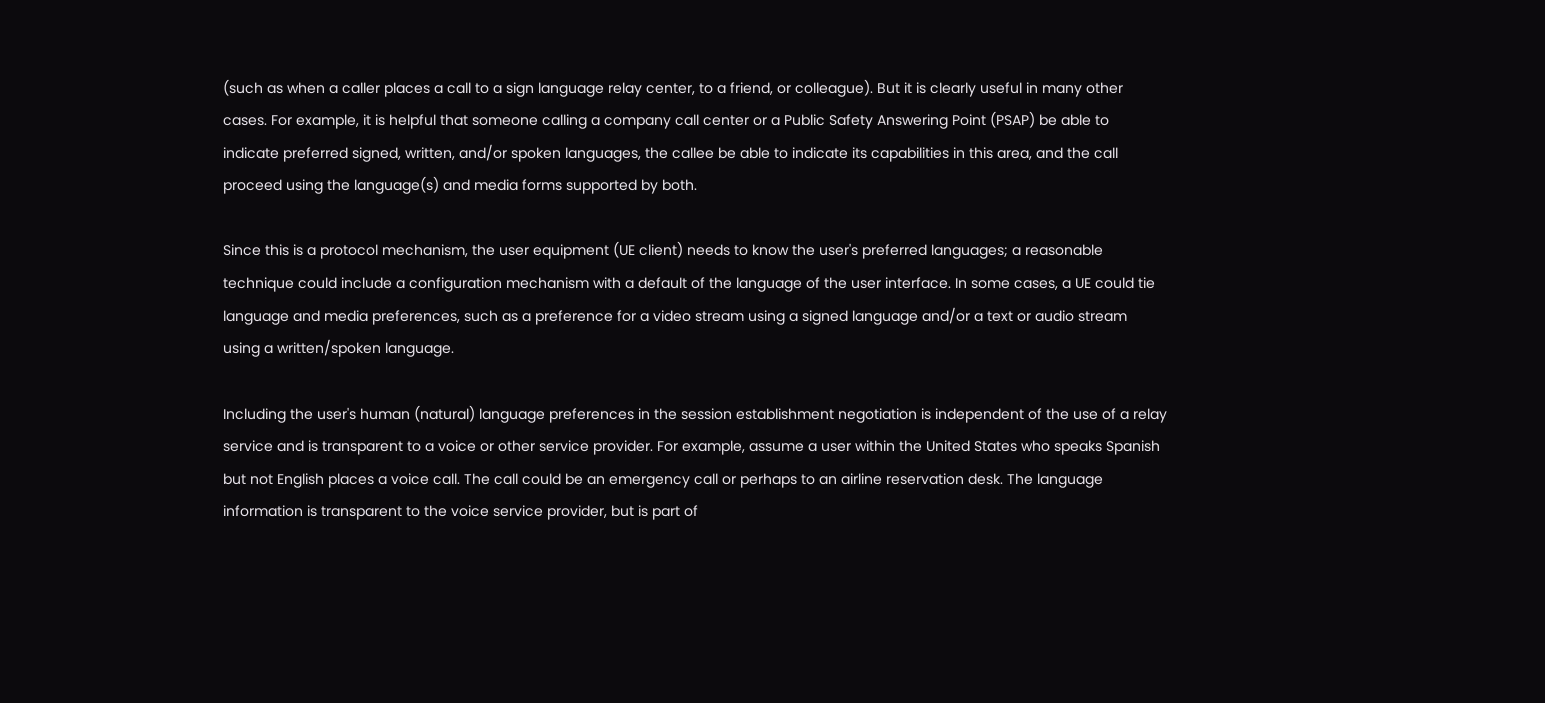(such as when a caller places a call to a sign language relay center, to a friend, or colleague). But it is clearly useful in many other cases. For example, it is helpful that someone calling a company call center or a Public Safety Answering Point (PSAP) be able to indicate preferred signed, written, and/or spoken languages, the callee be able to indicate its capabilities in this area, and the call proceed using the language(s) and media forms supported by both.

Since this is a protocol mechanism, the user equipment (UE client) needs to know the user's preferred languages; a reasonable technique could include a configuration mechanism with a default of the language of the user interface. In some cases, a UE could tie language and media preferences, such as a preference for a video stream using a signed language and/or a text or audio stream using a written/spoken language.

Including the user's human (natural) language preferences in the session establishment negotiation is independent of the use of a relay service and is transparent to a voice or other service provider. For example, assume a user within the United States who speaks Spanish but not English places a voice call. The call could be an emergency call or perhaps to an airline reservation desk. The language information is transparent to the voice service provider, but is part of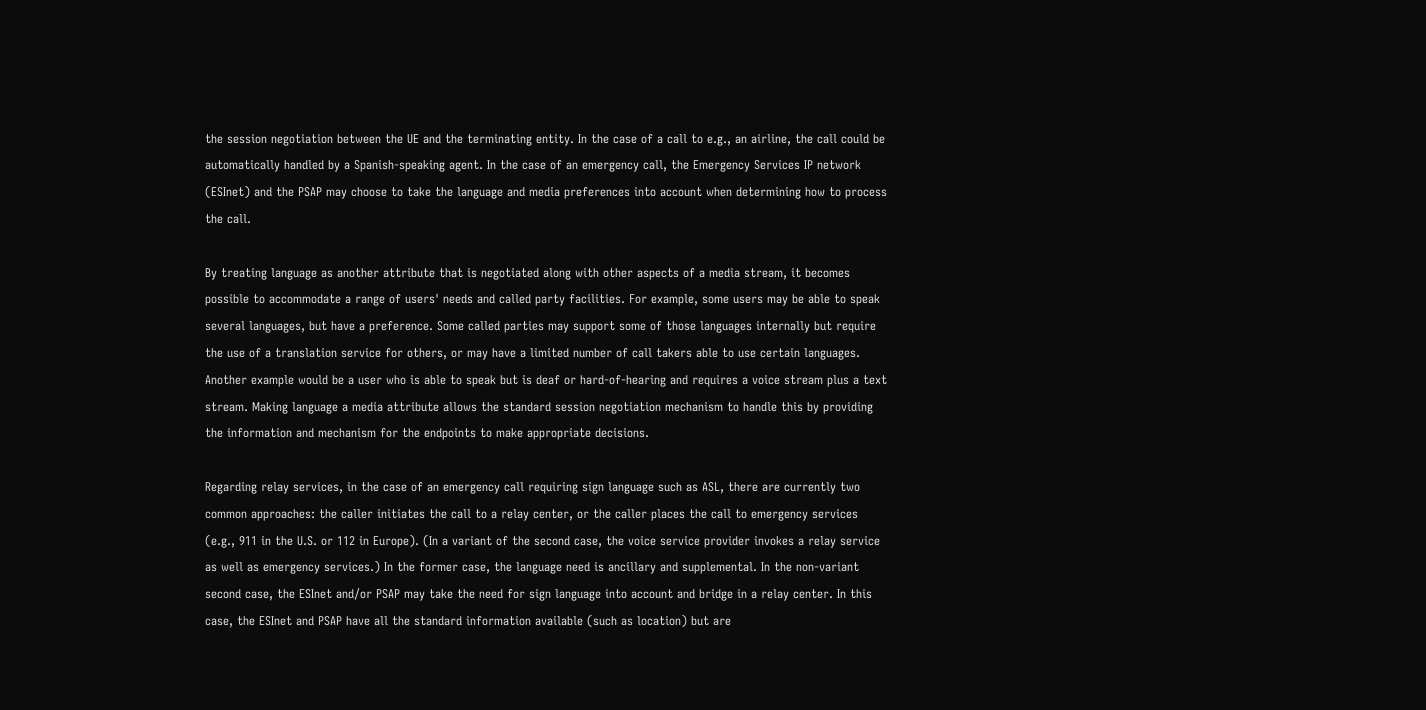the session negotiation between the UE and the terminating entity. In the case of a call to e.g., an airline, the call could be automatically handled by a Spanish-speaking agent. In the case of an emergency call, the Emergency Services IP network (ESInet) and the PSAP may choose to take the language and media preferences into account when determining how to process the call.

By treating language as another attribute that is negotiated along with other aspects of a media stream, it becomes possible to accommodate a range of users' needs and called party facilities. For example, some users may be able to speak several languages, but have a preference. Some called parties may support some of those languages internally but require the use of a translation service for others, or may have a limited number of call takers able to use certain languages. Another example would be a user who is able to speak but is deaf or hard-of-hearing and requires a voice stream plus a text stream. Making language a media attribute allows the standard session negotiation mechanism to handle this by providing the information and mechanism for the endpoints to make appropriate decisions.

Regarding relay services, in the case of an emergency call requiring sign language such as ASL, there are currently two common approaches: the caller initiates the call to a relay center, or the caller places the call to emergency services (e.g., 911 in the U.S. or 112 in Europe). (In a variant of the second case, the voice service provider invokes a relay service as well as emergency services.) In the former case, the language need is ancillary and supplemental. In the non-variant second case, the ESInet and/or PSAP may take the need for sign language into account and bridge in a relay center. In this case, the ESInet and PSAP have all the standard information available (such as location) but are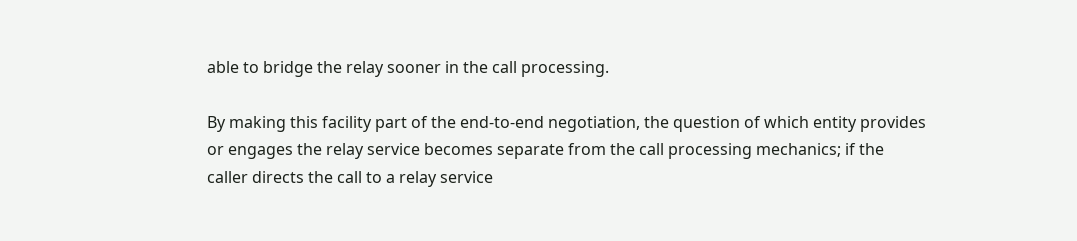able to bridge the relay sooner in the call processing.

By making this facility part of the end-to-end negotiation, the question of which entity provides or engages the relay service becomes separate from the call processing mechanics; if the caller directs the call to a relay service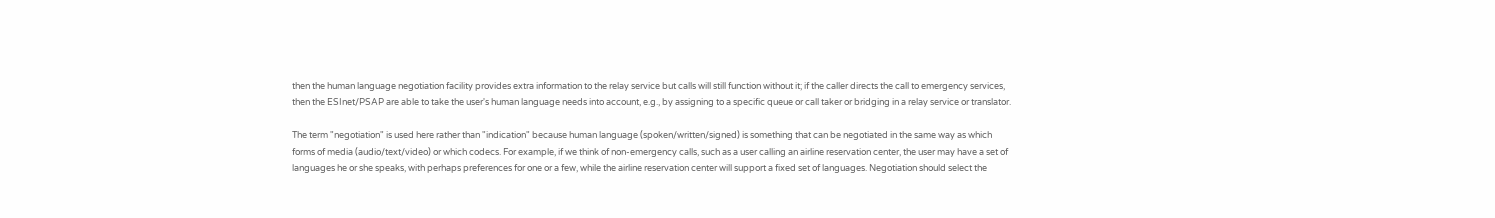then the human language negotiation facility provides extra information to the relay service but calls will still function without it; if the caller directs the call to emergency services, then the ESInet/PSAP are able to take the user's human language needs into account, e.g., by assigning to a specific queue or call taker or bridging in a relay service or translator.

The term "negotiation" is used here rather than "indication" because human language (spoken/written/signed) is something that can be negotiated in the same way as which forms of media (audio/text/video) or which codecs. For example, if we think of non-emergency calls, such as a user calling an airline reservation center, the user may have a set of languages he or she speaks, with perhaps preferences for one or a few, while the airline reservation center will support a fixed set of languages. Negotiation should select the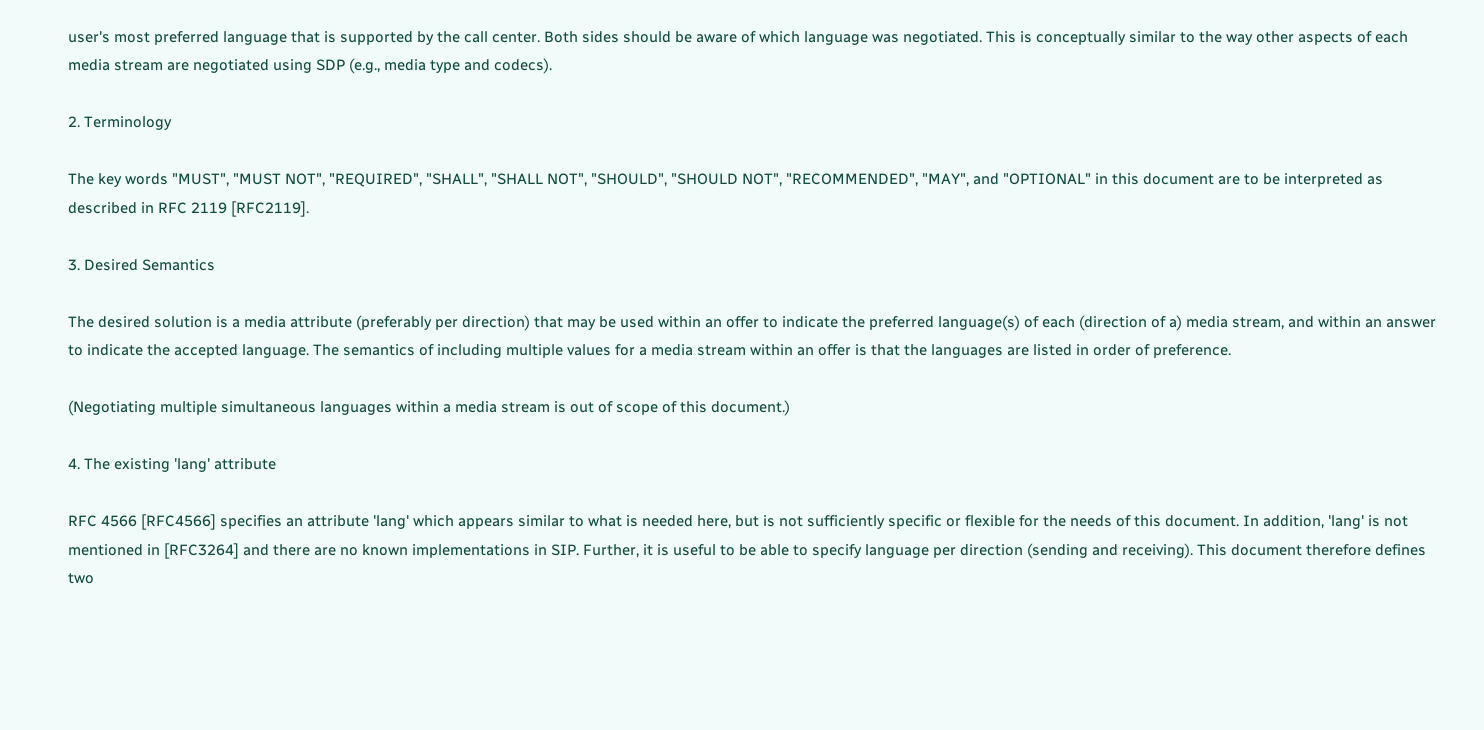user's most preferred language that is supported by the call center. Both sides should be aware of which language was negotiated. This is conceptually similar to the way other aspects of each media stream are negotiated using SDP (e.g., media type and codecs).

2. Terminology

The key words "MUST", "MUST NOT", "REQUIRED", "SHALL", "SHALL NOT", "SHOULD", "SHOULD NOT", "RECOMMENDED", "MAY", and "OPTIONAL" in this document are to be interpreted as described in RFC 2119 [RFC2119].

3. Desired Semantics

The desired solution is a media attribute (preferably per direction) that may be used within an offer to indicate the preferred language(s) of each (direction of a) media stream, and within an answer to indicate the accepted language. The semantics of including multiple values for a media stream within an offer is that the languages are listed in order of preference.

(Negotiating multiple simultaneous languages within a media stream is out of scope of this document.)

4. The existing 'lang' attribute

RFC 4566 [RFC4566] specifies an attribute 'lang' which appears similar to what is needed here, but is not sufficiently specific or flexible for the needs of this document. In addition, 'lang' is not mentioned in [RFC3264] and there are no known implementations in SIP. Further, it is useful to be able to specify language per direction (sending and receiving). This document therefore defines two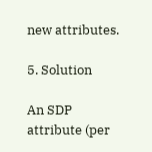new attributes.

5. Solution

An SDP attribute (per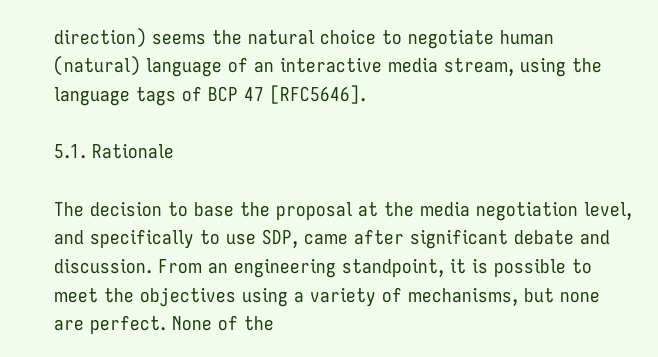direction) seems the natural choice to negotiate human (natural) language of an interactive media stream, using the language tags of BCP 47 [RFC5646].

5.1. Rationale

The decision to base the proposal at the media negotiation level, and specifically to use SDP, came after significant debate and discussion. From an engineering standpoint, it is possible to meet the objectives using a variety of mechanisms, but none are perfect. None of the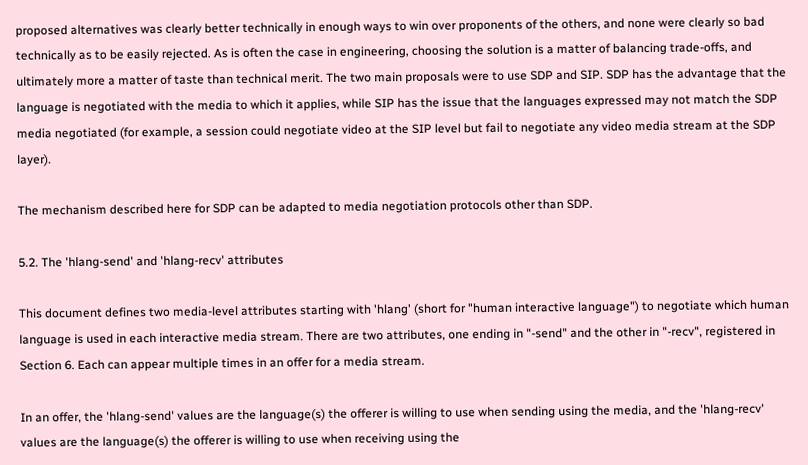proposed alternatives was clearly better technically in enough ways to win over proponents of the others, and none were clearly so bad technically as to be easily rejected. As is often the case in engineering, choosing the solution is a matter of balancing trade-offs, and ultimately more a matter of taste than technical merit. The two main proposals were to use SDP and SIP. SDP has the advantage that the language is negotiated with the media to which it applies, while SIP has the issue that the languages expressed may not match the SDP media negotiated (for example, a session could negotiate video at the SIP level but fail to negotiate any video media stream at the SDP layer).

The mechanism described here for SDP can be adapted to media negotiation protocols other than SDP.

5.2. The 'hlang-send' and 'hlang-recv' attributes

This document defines two media-level attributes starting with 'hlang' (short for "human interactive language") to negotiate which human language is used in each interactive media stream. There are two attributes, one ending in "-send" and the other in "-recv", registered in Section 6. Each can appear multiple times in an offer for a media stream.

In an offer, the 'hlang-send' values are the language(s) the offerer is willing to use when sending using the media, and the 'hlang-recv' values are the language(s) the offerer is willing to use when receiving using the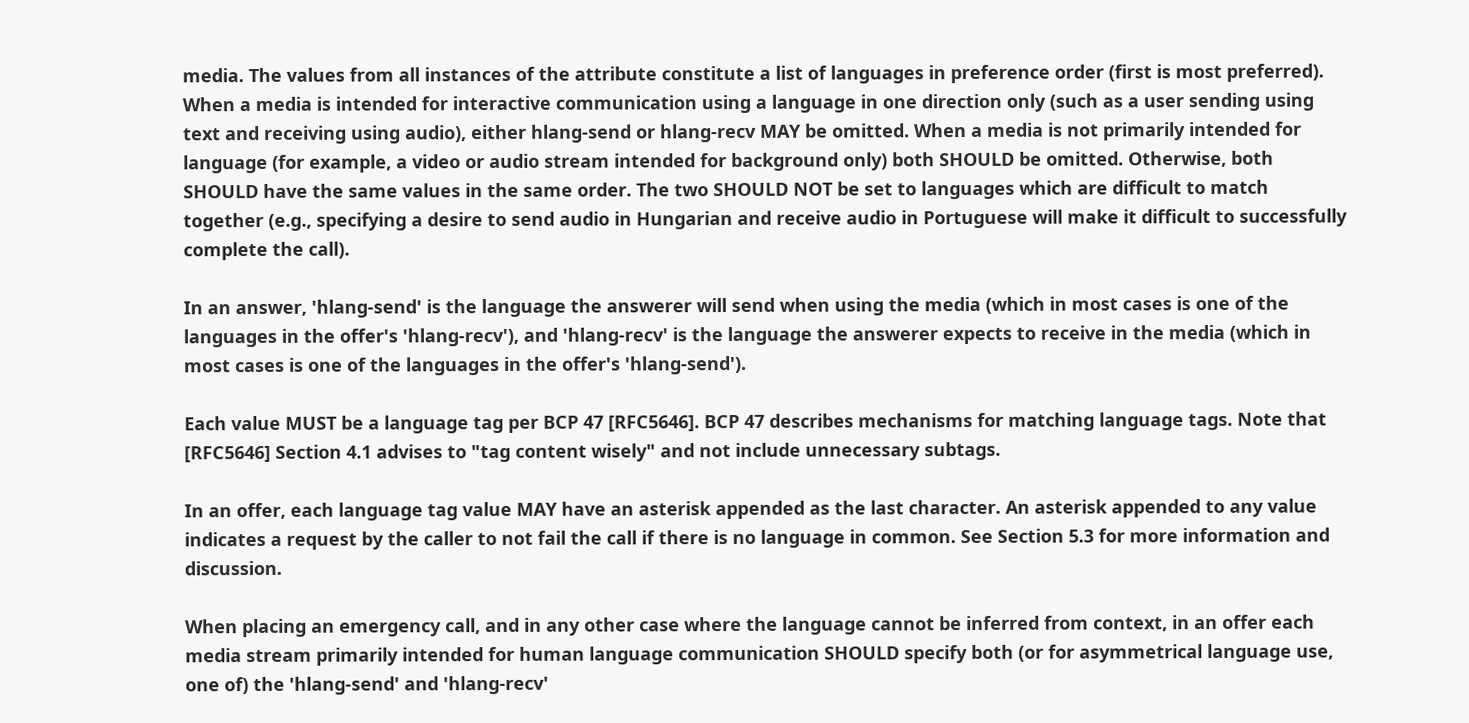media. The values from all instances of the attribute constitute a list of languages in preference order (first is most preferred). When a media is intended for interactive communication using a language in one direction only (such as a user sending using text and receiving using audio), either hlang-send or hlang-recv MAY be omitted. When a media is not primarily intended for language (for example, a video or audio stream intended for background only) both SHOULD be omitted. Otherwise, both SHOULD have the same values in the same order. The two SHOULD NOT be set to languages which are difficult to match together (e.g., specifying a desire to send audio in Hungarian and receive audio in Portuguese will make it difficult to successfully complete the call).

In an answer, 'hlang-send' is the language the answerer will send when using the media (which in most cases is one of the languages in the offer's 'hlang-recv'), and 'hlang-recv' is the language the answerer expects to receive in the media (which in most cases is one of the languages in the offer's 'hlang-send').

Each value MUST be a language tag per BCP 47 [RFC5646]. BCP 47 describes mechanisms for matching language tags. Note that [RFC5646] Section 4.1 advises to "tag content wisely" and not include unnecessary subtags.

In an offer, each language tag value MAY have an asterisk appended as the last character. An asterisk appended to any value indicates a request by the caller to not fail the call if there is no language in common. See Section 5.3 for more information and discussion.

When placing an emergency call, and in any other case where the language cannot be inferred from context, in an offer each media stream primarily intended for human language communication SHOULD specify both (or for asymmetrical language use, one of) the 'hlang-send' and 'hlang-recv'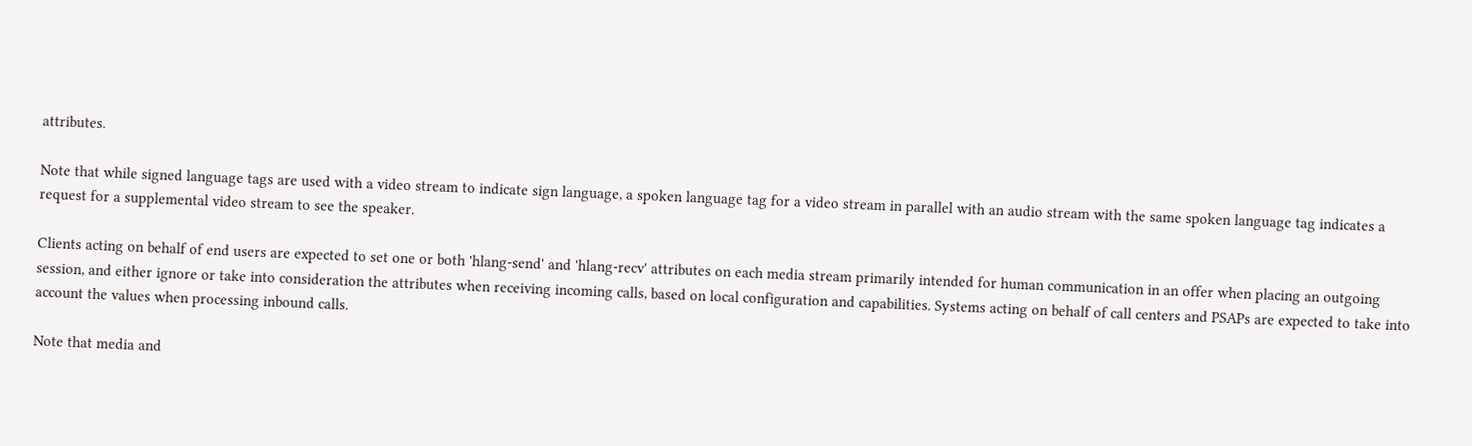attributes.

Note that while signed language tags are used with a video stream to indicate sign language, a spoken language tag for a video stream in parallel with an audio stream with the same spoken language tag indicates a request for a supplemental video stream to see the speaker.

Clients acting on behalf of end users are expected to set one or both 'hlang-send' and 'hlang-recv' attributes on each media stream primarily intended for human communication in an offer when placing an outgoing session, and either ignore or take into consideration the attributes when receiving incoming calls, based on local configuration and capabilities. Systems acting on behalf of call centers and PSAPs are expected to take into account the values when processing inbound calls.

Note that media and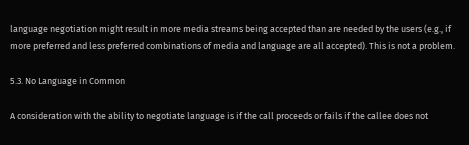language negotiation might result in more media streams being accepted than are needed by the users (e.g., if more preferred and less preferred combinations of media and language are all accepted). This is not a problem.

5.3. No Language in Common

A consideration with the ability to negotiate language is if the call proceeds or fails if the callee does not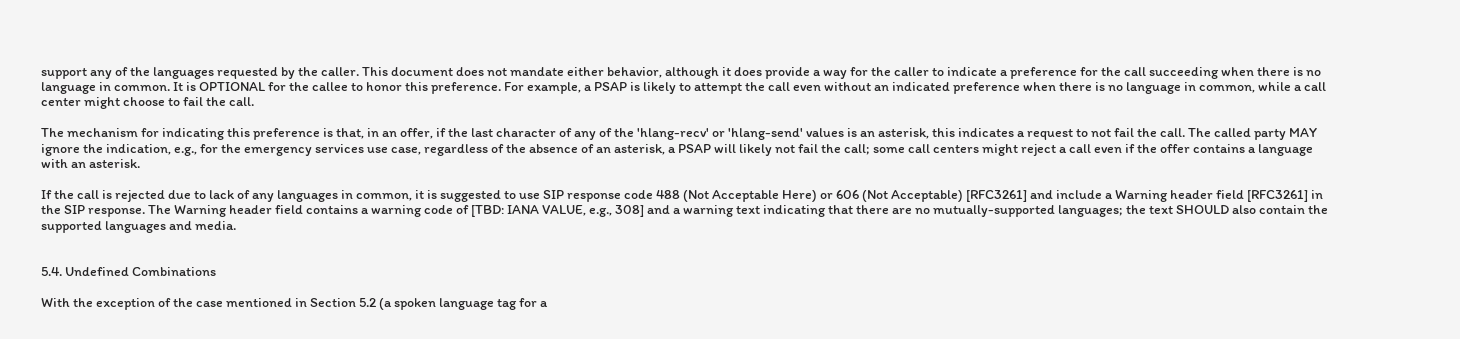support any of the languages requested by the caller. This document does not mandate either behavior, although it does provide a way for the caller to indicate a preference for the call succeeding when there is no language in common. It is OPTIONAL for the callee to honor this preference. For example, a PSAP is likely to attempt the call even without an indicated preference when there is no language in common, while a call center might choose to fail the call.

The mechanism for indicating this preference is that, in an offer, if the last character of any of the 'hlang-recv' or 'hlang-send' values is an asterisk, this indicates a request to not fail the call. The called party MAY ignore the indication, e.g., for the emergency services use case, regardless of the absence of an asterisk, a PSAP will likely not fail the call; some call centers might reject a call even if the offer contains a language with an asterisk.

If the call is rejected due to lack of any languages in common, it is suggested to use SIP response code 488 (Not Acceptable Here) or 606 (Not Acceptable) [RFC3261] and include a Warning header field [RFC3261] in the SIP response. The Warning header field contains a warning code of [TBD: IANA VALUE, e.g., 308] and a warning text indicating that there are no mutually-supported languages; the text SHOULD also contain the supported languages and media.


5.4. Undefined Combinations

With the exception of the case mentioned in Section 5.2 (a spoken language tag for a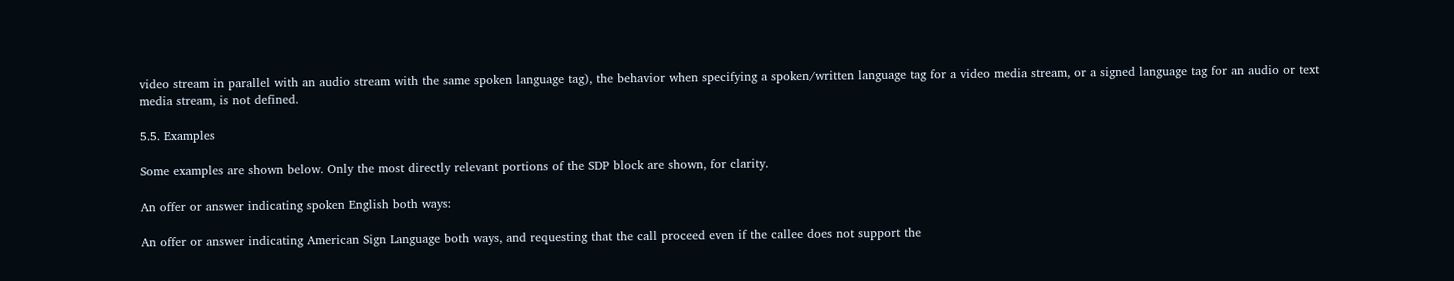video stream in parallel with an audio stream with the same spoken language tag), the behavior when specifying a spoken/written language tag for a video media stream, or a signed language tag for an audio or text media stream, is not defined.

5.5. Examples

Some examples are shown below. Only the most directly relevant portions of the SDP block are shown, for clarity.

An offer or answer indicating spoken English both ways:

An offer or answer indicating American Sign Language both ways, and requesting that the call proceed even if the callee does not support the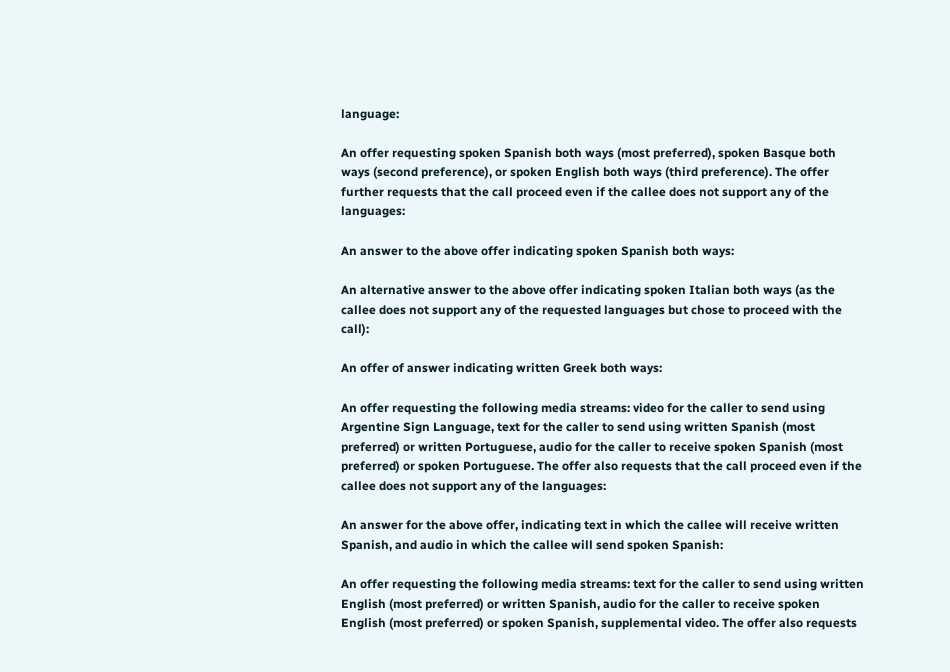language:

An offer requesting spoken Spanish both ways (most preferred), spoken Basque both ways (second preference), or spoken English both ways (third preference). The offer further requests that the call proceed even if the callee does not support any of the languages:

An answer to the above offer indicating spoken Spanish both ways:

An alternative answer to the above offer indicating spoken Italian both ways (as the callee does not support any of the requested languages but chose to proceed with the call):

An offer of answer indicating written Greek both ways:

An offer requesting the following media streams: video for the caller to send using Argentine Sign Language, text for the caller to send using written Spanish (most preferred) or written Portuguese, audio for the caller to receive spoken Spanish (most preferred) or spoken Portuguese. The offer also requests that the call proceed even if the callee does not support any of the languages:

An answer for the above offer, indicating text in which the callee will receive written Spanish, and audio in which the callee will send spoken Spanish:

An offer requesting the following media streams: text for the caller to send using written English (most preferred) or written Spanish, audio for the caller to receive spoken English (most preferred) or spoken Spanish, supplemental video. The offer also requests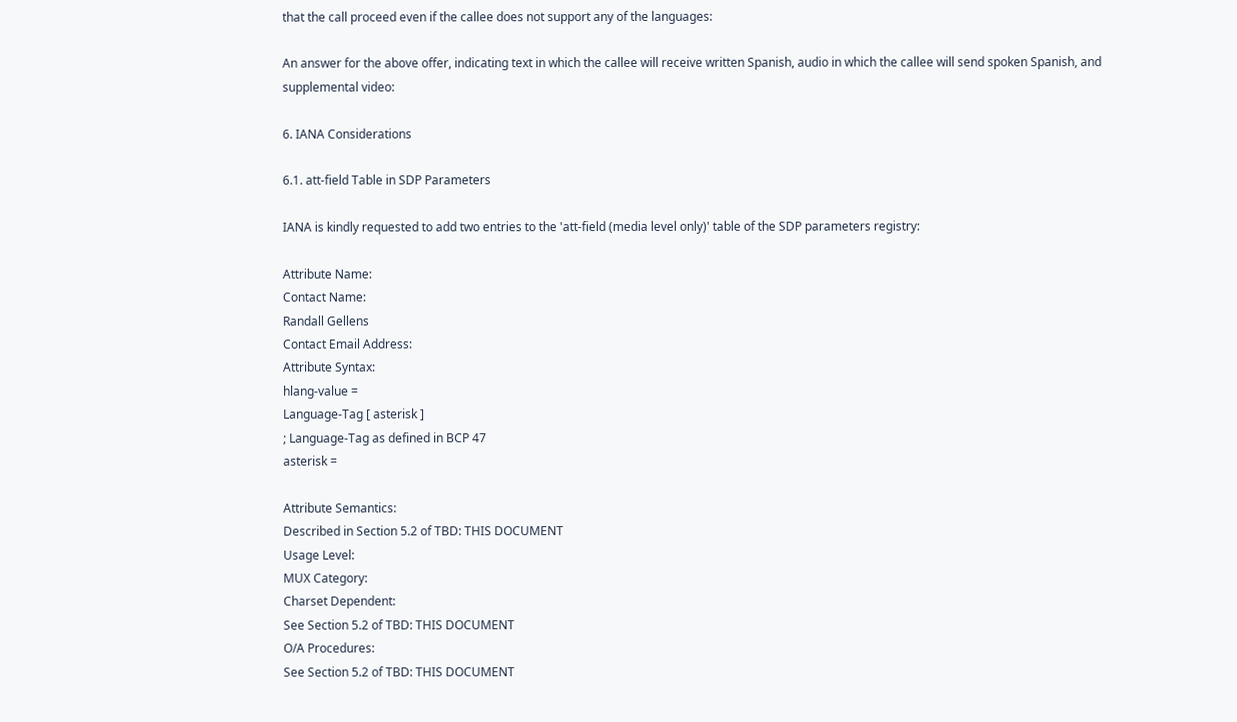that the call proceed even if the callee does not support any of the languages:

An answer for the above offer, indicating text in which the callee will receive written Spanish, audio in which the callee will send spoken Spanish, and supplemental video:

6. IANA Considerations

6.1. att-field Table in SDP Parameters

IANA is kindly requested to add two entries to the 'att-field (media level only)' table of the SDP parameters registry:

Attribute Name:
Contact Name:
Randall Gellens
Contact Email Address:
Attribute Syntax:
hlang-value =
Language-Tag [ asterisk ]
; Language-Tag as defined in BCP 47
asterisk =

Attribute Semantics:
Described in Section 5.2 of TBD: THIS DOCUMENT
Usage Level:
MUX Category:
Charset Dependent:
See Section 5.2 of TBD: THIS DOCUMENT
O/A Procedures:
See Section 5.2 of TBD: THIS DOCUMENT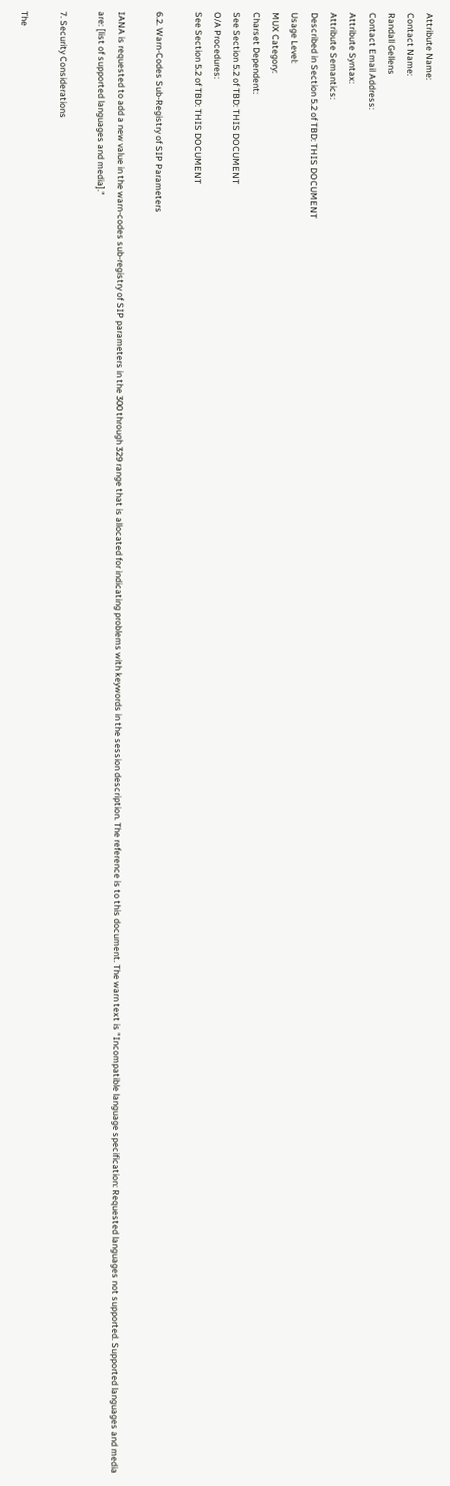Attribute Name:
Contact Name:
Randall Gellens
Contact Email Address:
Attribute Syntax:
Attribute Semantics:
Described in Section 5.2 of TBD: THIS DOCUMENT
Usage Level:
MUX Category:
Charset Dependent:
See Section 5.2 of TBD: THIS DOCUMENT
O/A Procedures:
See Section 5.2 of TBD: THIS DOCUMENT

6.2. Warn-Codes Sub-Registry of SIP Parameters

IANA is requested to add a new value in the warn-codes sub-registry of SIP parameters in the 300 through 329 range that is allocated for indicating problems with keywords in the session description. The reference is to this document. The warn text is "Incompatible language specification: Requested languages not supported. Supported languages and media are: [list of supported languages and media]."

7. Security Considerations

The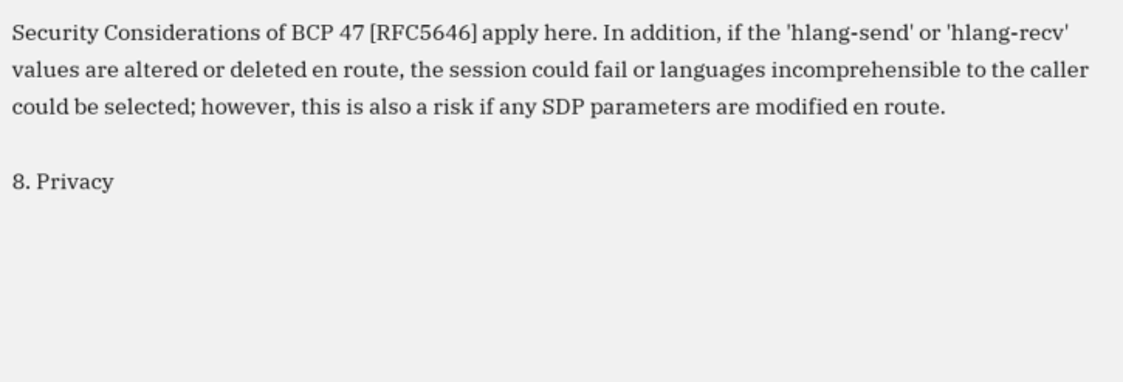Security Considerations of BCP 47 [RFC5646] apply here. In addition, if the 'hlang-send' or 'hlang-recv' values are altered or deleted en route, the session could fail or languages incomprehensible to the caller could be selected; however, this is also a risk if any SDP parameters are modified en route.

8. Privacy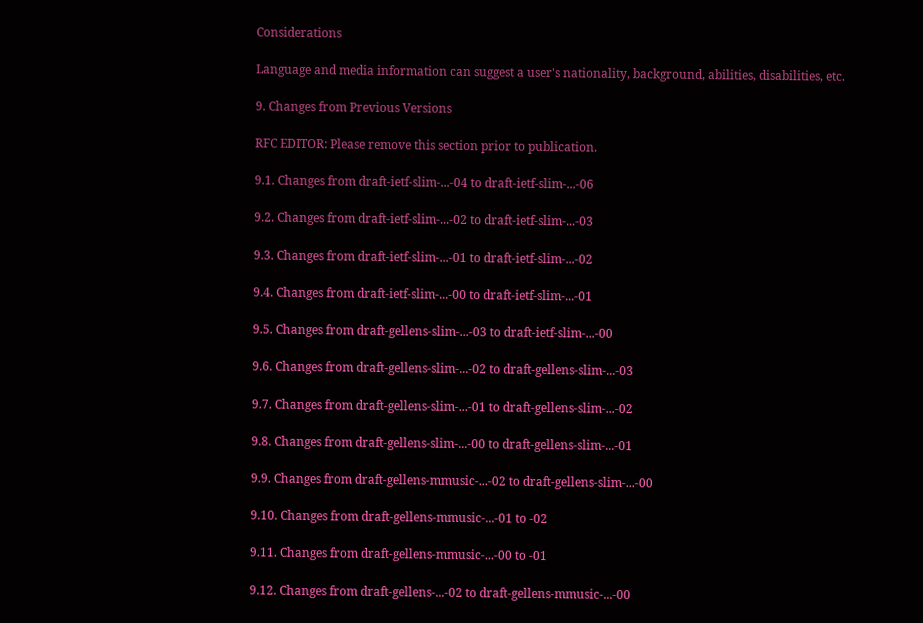Considerations

Language and media information can suggest a user's nationality, background, abilities, disabilities, etc.

9. Changes from Previous Versions

RFC EDITOR: Please remove this section prior to publication.

9.1. Changes from draft-ietf-slim-...-04 to draft-ietf-slim-...-06

9.2. Changes from draft-ietf-slim-...-02 to draft-ietf-slim-...-03

9.3. Changes from draft-ietf-slim-...-01 to draft-ietf-slim-...-02

9.4. Changes from draft-ietf-slim-...-00 to draft-ietf-slim-...-01

9.5. Changes from draft-gellens-slim-...-03 to draft-ietf-slim-...-00

9.6. Changes from draft-gellens-slim-...-02 to draft-gellens-slim-...-03

9.7. Changes from draft-gellens-slim-...-01 to draft-gellens-slim-...-02

9.8. Changes from draft-gellens-slim-...-00 to draft-gellens-slim-...-01

9.9. Changes from draft-gellens-mmusic-...-02 to draft-gellens-slim-...-00

9.10. Changes from draft-gellens-mmusic-...-01 to -02

9.11. Changes from draft-gellens-mmusic-...-00 to -01

9.12. Changes from draft-gellens-...-02 to draft-gellens-mmusic-...-00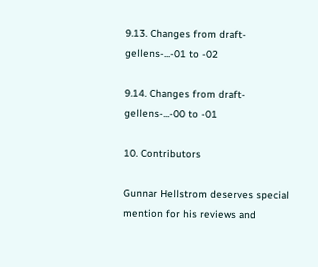9.13. Changes from draft-gellens-...-01 to -02

9.14. Changes from draft-gellens-...-00 to -01

10. Contributors

Gunnar Hellstrom deserves special mention for his reviews and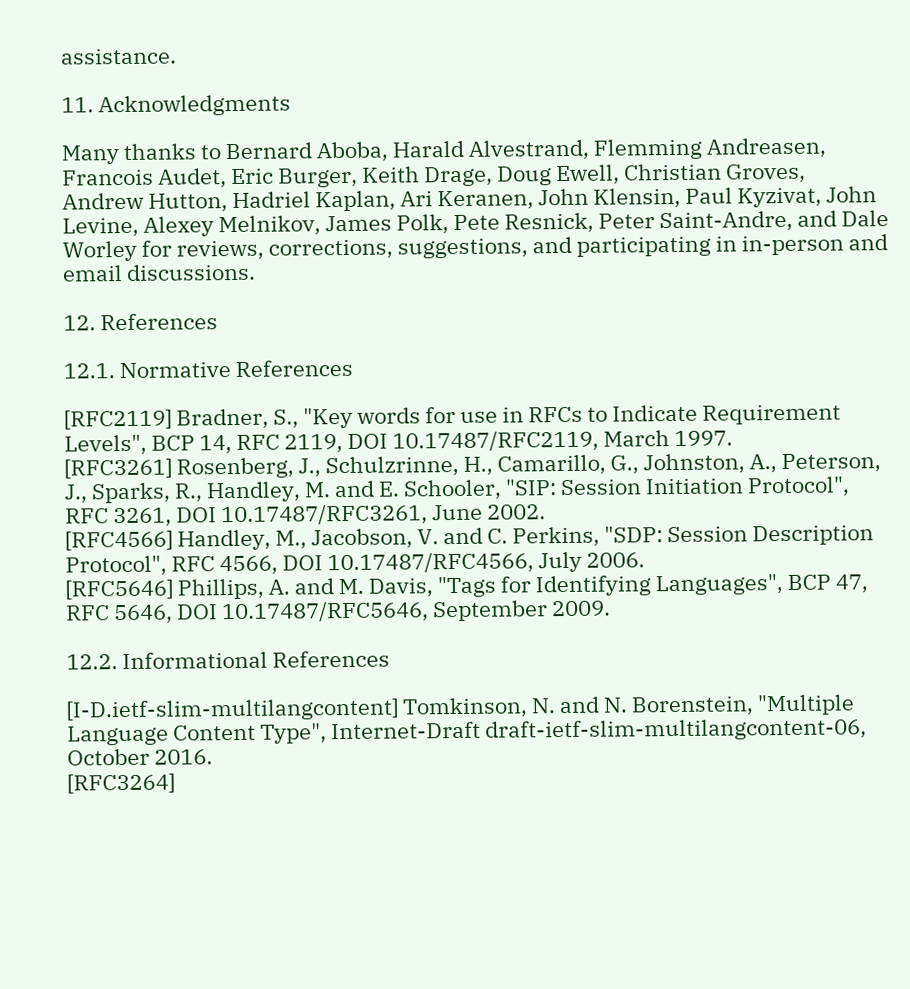assistance.

11. Acknowledgments

Many thanks to Bernard Aboba, Harald Alvestrand, Flemming Andreasen, Francois Audet, Eric Burger, Keith Drage, Doug Ewell, Christian Groves, Andrew Hutton, Hadriel Kaplan, Ari Keranen, John Klensin, Paul Kyzivat, John Levine, Alexey Melnikov, James Polk, Pete Resnick, Peter Saint-Andre, and Dale Worley for reviews, corrections, suggestions, and participating in in-person and email discussions.

12. References

12.1. Normative References

[RFC2119] Bradner, S., "Key words for use in RFCs to Indicate Requirement Levels", BCP 14, RFC 2119, DOI 10.17487/RFC2119, March 1997.
[RFC3261] Rosenberg, J., Schulzrinne, H., Camarillo, G., Johnston, A., Peterson, J., Sparks, R., Handley, M. and E. Schooler, "SIP: Session Initiation Protocol", RFC 3261, DOI 10.17487/RFC3261, June 2002.
[RFC4566] Handley, M., Jacobson, V. and C. Perkins, "SDP: Session Description Protocol", RFC 4566, DOI 10.17487/RFC4566, July 2006.
[RFC5646] Phillips, A. and M. Davis, "Tags for Identifying Languages", BCP 47, RFC 5646, DOI 10.17487/RFC5646, September 2009.

12.2. Informational References

[I-D.ietf-slim-multilangcontent] Tomkinson, N. and N. Borenstein, "Multiple Language Content Type", Internet-Draft draft-ietf-slim-multilangcontent-06, October 2016.
[RFC3264]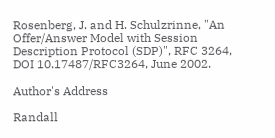Rosenberg, J. and H. Schulzrinne, "An Offer/Answer Model with Session Description Protocol (SDP)", RFC 3264, DOI 10.17487/RFC3264, June 2002.

Author's Address

Randall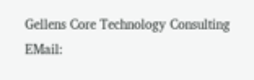Gellens Core Technology Consulting EMail: